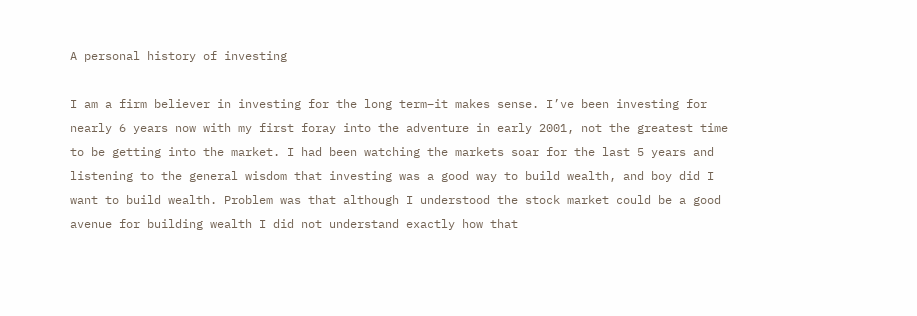A personal history of investing

I am a firm believer in investing for the long term–it makes sense. I’ve been investing for nearly 6 years now with my first foray into the adventure in early 2001, not the greatest time to be getting into the market. I had been watching the markets soar for the last 5 years and listening to the general wisdom that investing was a good way to build wealth, and boy did I want to build wealth. Problem was that although I understood the stock market could be a good avenue for building wealth I did not understand exactly how that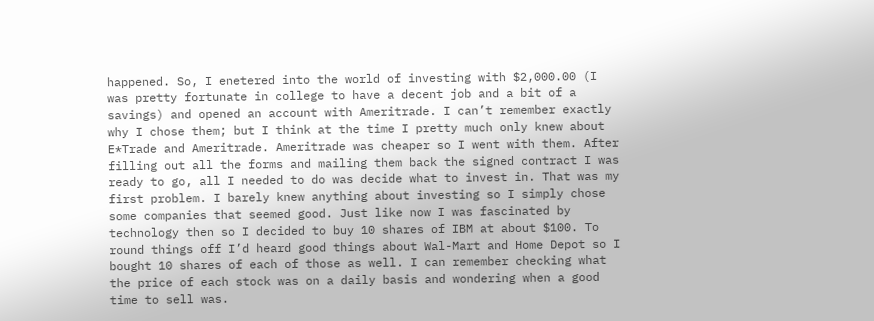happened. So, I enetered into the world of investing with $2,000.00 (I was pretty fortunate in college to have a decent job and a bit of a savings) and opened an account with Ameritrade. I can’t remember exactly why I chose them; but I think at the time I pretty much only knew about E*Trade and Ameritrade. Ameritrade was cheaper so I went with them. After filling out all the forms and mailing them back the signed contract I was ready to go, all I needed to do was decide what to invest in. That was my first problem. I barely knew anything about investing so I simply chose some companies that seemed good. Just like now I was fascinated by technology then so I decided to buy 10 shares of IBM at about $100. To round things off I’d heard good things about Wal-Mart and Home Depot so I bought 10 shares of each of those as well. I can remember checking what the price of each stock was on a daily basis and wondering when a good time to sell was.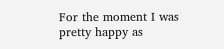For the moment I was pretty happy as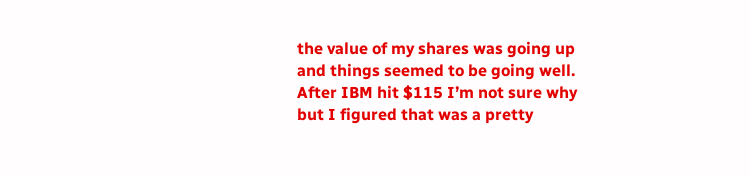the value of my shares was going up and things seemed to be going well. After IBM hit $115 I’m not sure why but I figured that was a pretty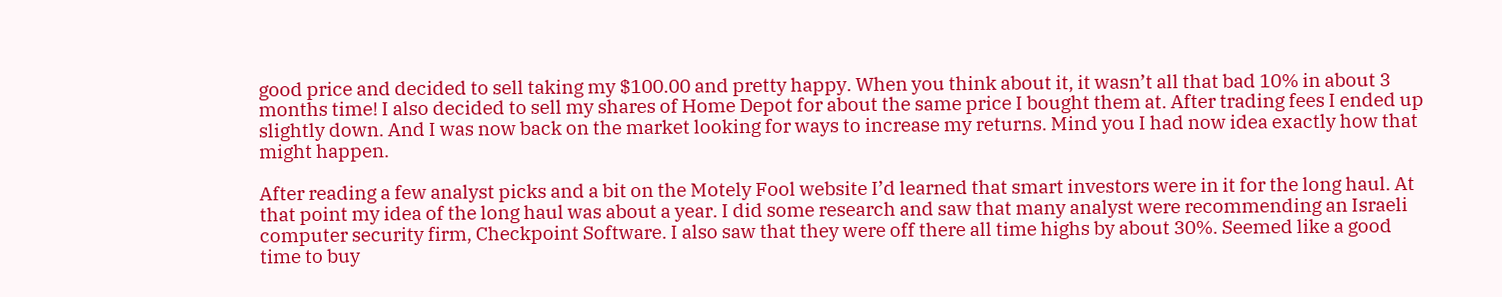good price and decided to sell taking my $100.00 and pretty happy. When you think about it, it wasn’t all that bad 10% in about 3 months time! I also decided to sell my shares of Home Depot for about the same price I bought them at. After trading fees I ended up slightly down. And I was now back on the market looking for ways to increase my returns. Mind you I had now idea exactly how that might happen.

After reading a few analyst picks and a bit on the Motely Fool website I’d learned that smart investors were in it for the long haul. At that point my idea of the long haul was about a year. I did some research and saw that many analyst were recommending an Israeli computer security firm, Checkpoint Software. I also saw that they were off there all time highs by about 30%. Seemed like a good time to buy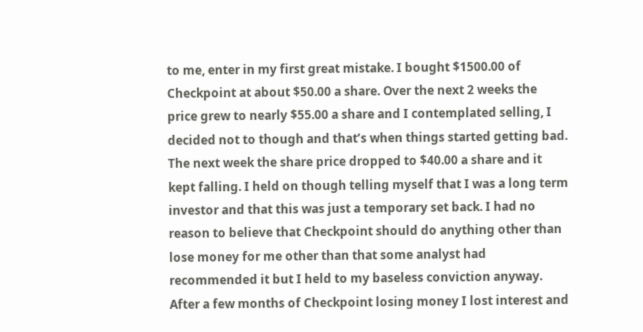to me, enter in my first great mistake. I bought $1500.00 of Checkpoint at about $50.00 a share. Over the next 2 weeks the price grew to nearly $55.00 a share and I contemplated selling, I decided not to though and that’s when things started getting bad. The next week the share price dropped to $40.00 a share and it kept falling. I held on though telling myself that I was a long term investor and that this was just a temporary set back. I had no reason to believe that Checkpoint should do anything other than lose money for me other than that some analyst had recommended it but I held to my baseless conviction anyway. After a few months of Checkpoint losing money I lost interest and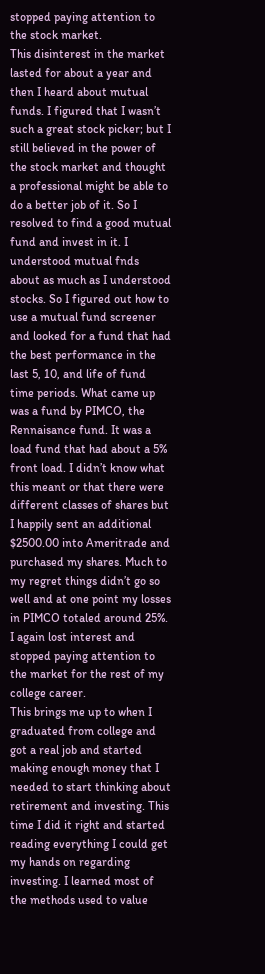stopped paying attention to the stock market.
This disinterest in the market lasted for about a year and then I heard about mutual funds. I figured that I wasn’t such a great stock picker; but I still believed in the power of the stock market and thought a professional might be able to do a better job of it. So I resolved to find a good mutual fund and invest in it. I understood mutual fnds about as much as I understood stocks. So I figured out how to use a mutual fund screener and looked for a fund that had the best performance in the last 5, 10, and life of fund time periods. What came up was a fund by PIMCO, the Rennaisance fund. It was a load fund that had about a 5% front load. I didn’t know what this meant or that there were different classes of shares but I happily sent an additional $2500.00 into Ameritrade and purchased my shares. Much to my regret things didn’t go so well and at one point my losses in PIMCO totaled around 25%. I again lost interest and stopped paying attention to the market for the rest of my college career.
This brings me up to when I graduated from college and got a real job and started making enough money that I needed to start thinking about retirement and investing. This time I did it right and started reading everything I could get my hands on regarding investing. I learned most of the methods used to value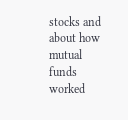stocks and about how mutual funds worked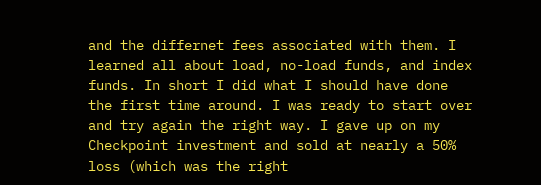and the differnet fees associated with them. I learned all about load, no-load funds, and index funds. In short I did what I should have done the first time around. I was ready to start over and try again the right way. I gave up on my Checkpoint investment and sold at nearly a 50% loss (which was the right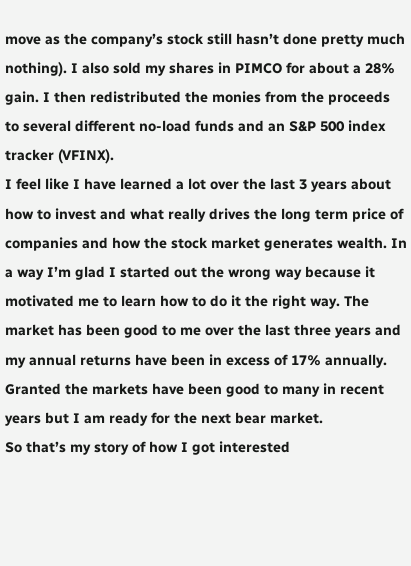move as the company’s stock still hasn’t done pretty much nothing). I also sold my shares in PIMCO for about a 28% gain. I then redistributed the monies from the proceeds to several different no-load funds and an S&P 500 index tracker (VFINX).
I feel like I have learned a lot over the last 3 years about how to invest and what really drives the long term price of companies and how the stock market generates wealth. In a way I’m glad I started out the wrong way because it motivated me to learn how to do it the right way. The market has been good to me over the last three years and my annual returns have been in excess of 17% annually. Granted the markets have been good to many in recent years but I am ready for the next bear market.
So that’s my story of how I got interested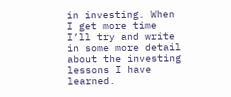in investing. When I get more time I’ll try and write in some more detail about the investing lessons I have learned.